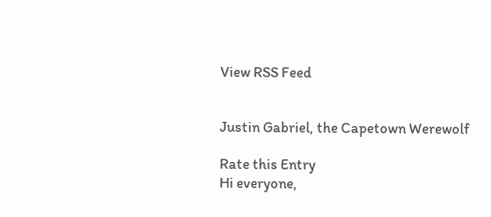View RSS Feed


Justin Gabriel, the Capetown Werewolf

Rate this Entry
Hi everyone,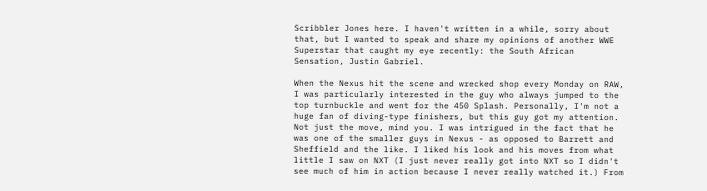Scribbler Jones here. I haven't written in a while, sorry about that, but I wanted to speak and share my opinions of another WWE Superstar that caught my eye recently: the South African Sensation, Justin Gabriel.

When the Nexus hit the scene and wrecked shop every Monday on RAW, I was particularly interested in the guy who always jumped to the top turnbuckle and went for the 450 Splash. Personally, I'm not a huge fan of diving-type finishers, but this guy got my attention. Not just the move, mind you. I was intrigued in the fact that he was one of the smaller guys in Nexus - as opposed to Barrett and Sheffield and the like. I liked his look and his moves from what little I saw on NXT (I just never really got into NXT so I didn't see much of him in action because I never really watched it.) From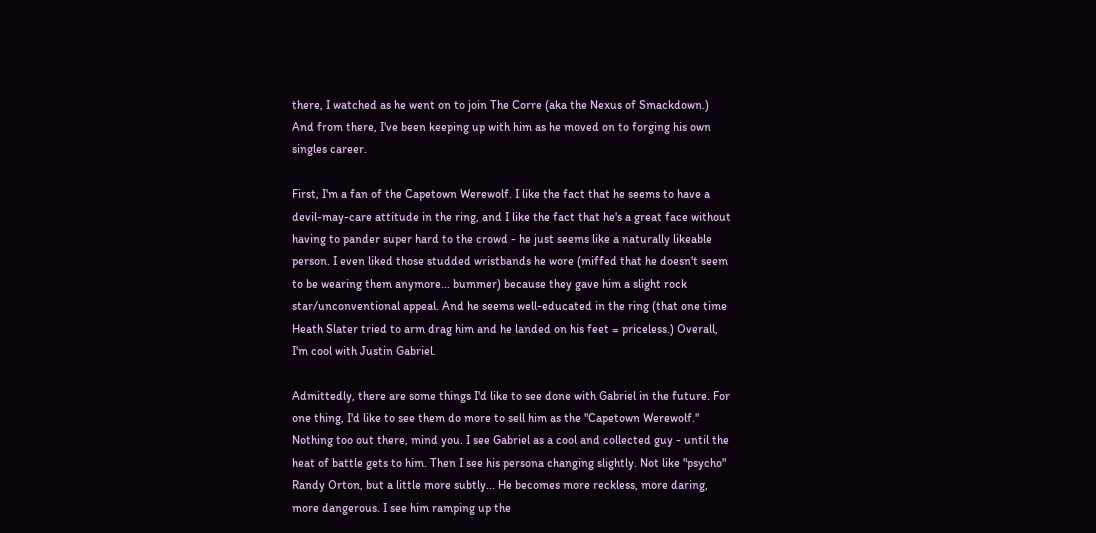there, I watched as he went on to join The Corre (aka the Nexus of Smackdown.) And from there, I've been keeping up with him as he moved on to forging his own singles career.

First, I'm a fan of the Capetown Werewolf. I like the fact that he seems to have a devil-may-care attitude in the ring, and I like the fact that he's a great face without having to pander super hard to the crowd - he just seems like a naturally likeable person. I even liked those studded wristbands he wore (miffed that he doesn't seem to be wearing them anymore... bummer) because they gave him a slight rock star/unconventional appeal. And he seems well-educated in the ring (that one time Heath Slater tried to arm drag him and he landed on his feet = priceless.) Overall, I'm cool with Justin Gabriel.

Admittedly, there are some things I'd like to see done with Gabriel in the future. For one thing, I'd like to see them do more to sell him as the "Capetown Werewolf." Nothing too out there, mind you. I see Gabriel as a cool and collected guy - until the heat of battle gets to him. Then I see his persona changing slightly. Not like "psycho" Randy Orton, but a little more subtly... He becomes more reckless, more daring, more dangerous. I see him ramping up the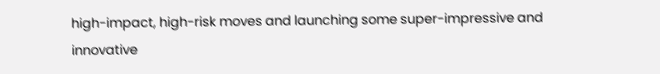high-impact, high-risk moves and launching some super-impressive and innovative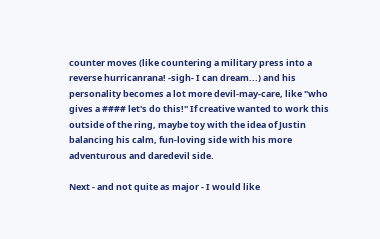counter moves (like countering a military press into a reverse hurricanrana! -sigh- I can dream...) and his personality becomes a lot more devil-may-care, like "who gives a #### let's do this!" If creative wanted to work this outside of the ring, maybe toy with the idea of Justin balancing his calm, fun-loving side with his more adventurous and daredevil side.

Next - and not quite as major - I would like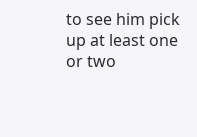to see him pick up at least one or two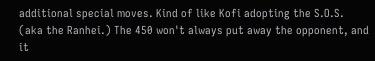additional special moves. Kind of like Kofi adopting the S.O.S. (aka the Ranhei.) The 450 won't always put away the opponent, and it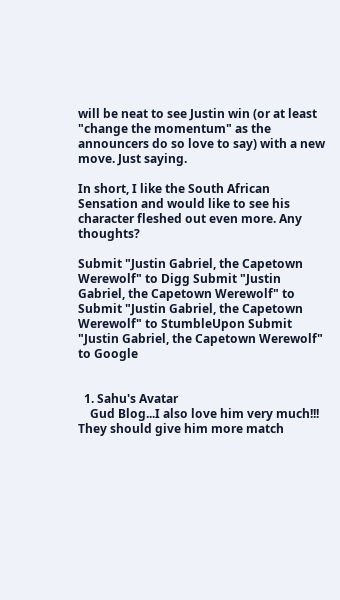will be neat to see Justin win (or at least "change the momentum" as the announcers do so love to say) with a new move. Just saying.

In short, I like the South African Sensation and would like to see his character fleshed out even more. Any thoughts?

Submit "Justin Gabriel, the Capetown Werewolf" to Digg Submit "Justin Gabriel, the Capetown Werewolf" to Submit "Justin Gabriel, the Capetown Werewolf" to StumbleUpon Submit "Justin Gabriel, the Capetown Werewolf" to Google


  1. Sahu's Avatar
    Gud Blog...I also love him very much!!! They should give him more match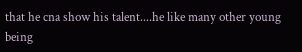that he cna show his talent....he like many other young being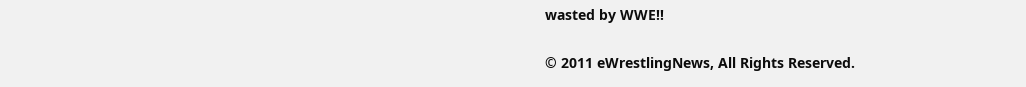wasted by WWE!!

© 2011 eWrestlingNews, All Rights Reserved.